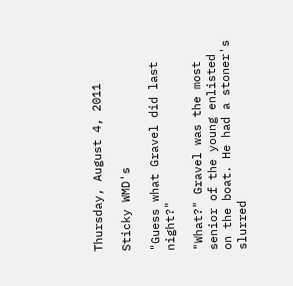Thursday, August 4, 2011

Sticky WMD's

"Guess what Gravel did last night?"

"What?" Gravel was the most senior of the young enlisted on the boat. He had a stoner's slurred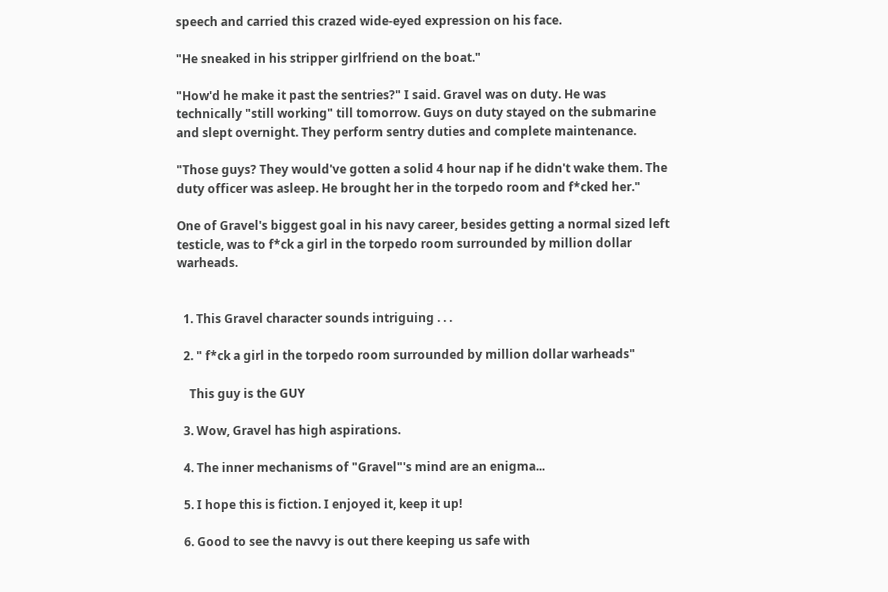speech and carried this crazed wide-eyed expression on his face.

"He sneaked in his stripper girlfriend on the boat."

"How'd he make it past the sentries?" I said. Gravel was on duty. He was technically "still working" till tomorrow. Guys on duty stayed on the submarine and slept overnight. They perform sentry duties and complete maintenance.

"Those guys? They would've gotten a solid 4 hour nap if he didn't wake them. The duty officer was asleep. He brought her in the torpedo room and f*cked her."

One of Gravel's biggest goal in his navy career, besides getting a normal sized left testicle, was to f*ck a girl in the torpedo room surrounded by million dollar warheads.


  1. This Gravel character sounds intriguing . . .

  2. " f*ck a girl in the torpedo room surrounded by million dollar warheads"

    This guy is the GUY

  3. Wow, Gravel has high aspirations.

  4. The inner mechanisms of "Gravel"'s mind are an enigma...

  5. I hope this is fiction. I enjoyed it, keep it up!

  6. Good to see the navvy is out there keeping us safe with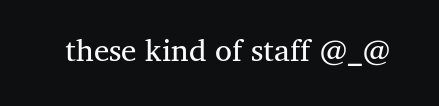these kind of staff @_@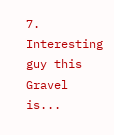7. Interesting guy this Gravel is...